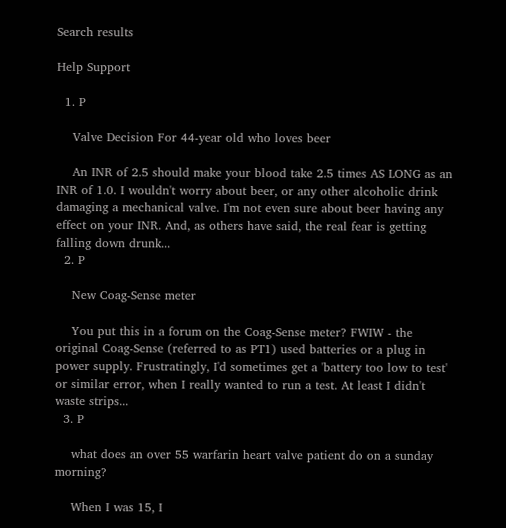Search results

Help Support

  1. P

    Valve Decision For 44-year old who loves beer

    An INR of 2.5 should make your blood take 2.5 times AS LONG as an INR of 1.0. I wouldn't worry about beer, or any other alcoholic drink damaging a mechanical valve. I'm not even sure about beer having any effect on your INR. And, as others have said, the real fear is getting falling down drunk...
  2. P

    New Coag-Sense meter

    You put this in a forum on the Coag-Sense meter? FWIW - the original Coag-Sense (referred to as PT1) used batteries or a plug in power supply. Frustratingly, I'd sometimes get a 'battery too low to test' or similar error, when I really wanted to run a test. At least I didn't waste strips...
  3. P

    what does an over 55 warfarin heart valve patient do on a sunday morning?

    When I was 15, I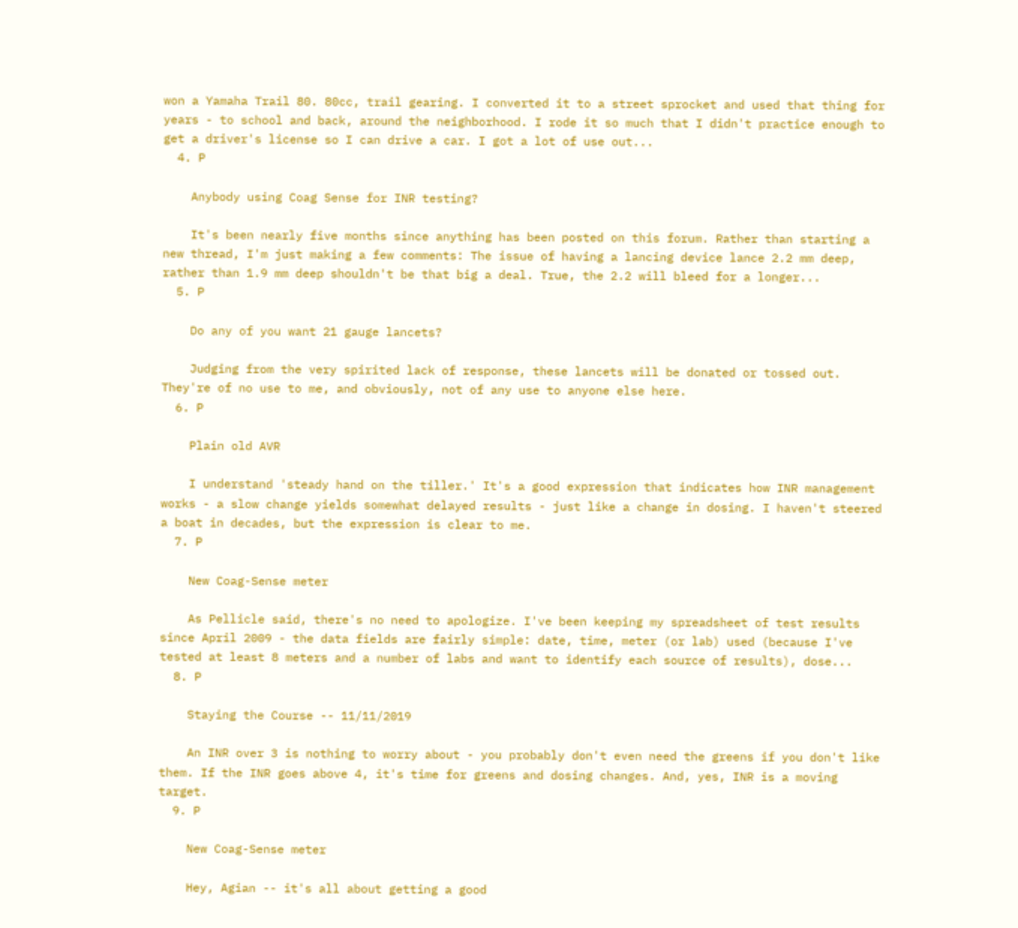won a Yamaha Trail 80. 80cc, trail gearing. I converted it to a street sprocket and used that thing for years - to school and back, around the neighborhood. I rode it so much that I didn't practice enough to get a driver's license so I can drive a car. I got a lot of use out...
  4. P

    Anybody using Coag Sense for INR testing?

    It's been nearly five months since anything has been posted on this forum. Rather than starting a new thread, I'm just making a few comments: The issue of having a lancing device lance 2.2 mm deep, rather than 1.9 mm deep shouldn't be that big a deal. True, the 2.2 will bleed for a longer...
  5. P

    Do any of you want 21 gauge lancets?

    Judging from the very spirited lack of response, these lancets will be donated or tossed out. They're of no use to me, and obviously, not of any use to anyone else here.
  6. P

    Plain old AVR

    I understand 'steady hand on the tiller.' It's a good expression that indicates how INR management works - a slow change yields somewhat delayed results - just like a change in dosing. I haven't steered a boat in decades, but the expression is clear to me.
  7. P

    New Coag-Sense meter

    As Pellicle said, there's no need to apologize. I've been keeping my spreadsheet of test results since April 2009 - the data fields are fairly simple: date, time, meter (or lab) used (because I've tested at least 8 meters and a number of labs and want to identify each source of results), dose...
  8. P

    Staying the Course -- 11/11/2019

    An INR over 3 is nothing to worry about - you probably don't even need the greens if you don't like them. If the INR goes above 4, it's time for greens and dosing changes. And, yes, INR is a moving target.
  9. P

    New Coag-Sense meter

    Hey, Agian -- it's all about getting a good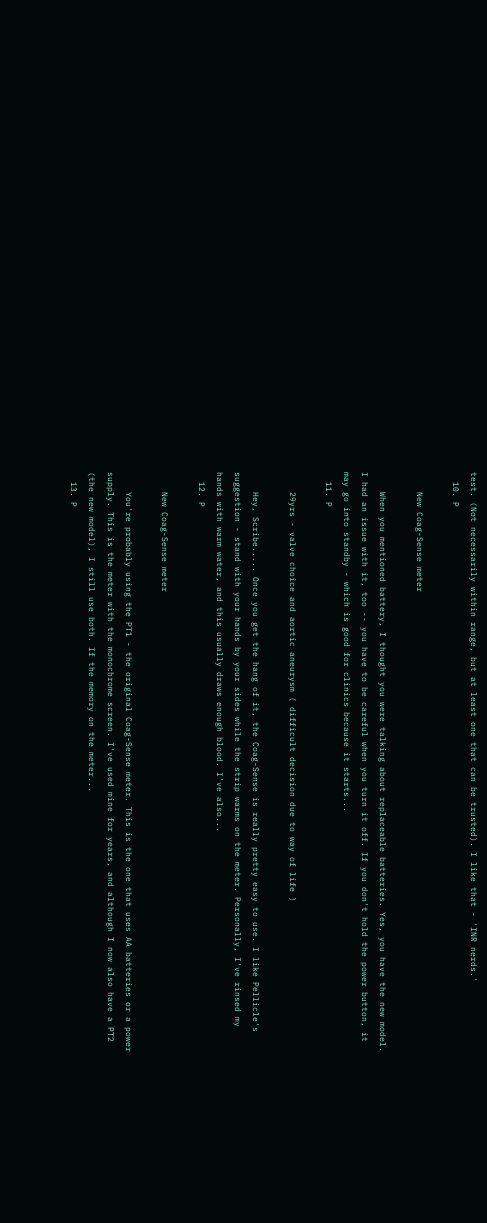test. (Not necessarily within range, but at least one that can be trusted). I like that - 'INR nerds.'
  10. P

    New Coag-Sense meter

    When you mentioned battery, I thought you were talking about replaceable batteries. Yes, you have the new model. I had an issue with it, too -- you have to be careful when you turn it off. If you don't hold the power button, it may go into standby - which is good for clinics because it starts...
  11. P

    29yrs - valve choice and aortic aneurysm ( difficult decision due to way of life )

    Hey, Scribe..... Once you get the hang of it, the Coag-Sense is really pretty easy to use. I like Pellicle's suggestion - stand with your hands by your sides while the strip warms on the meter. Personally, I've rinsed my hands with warm water, and this usually draws enough blood. I've also...
  12. P

    New Coag-Sense meter

    You're probably using the PT1 - the original Coag-Sense meter. This is the one that uses AA batteries or a power supply. This is the meter with the monochrome screen. I've used mine for years, and although I now also have a PT2 (the new model), I still use both. If the memory on the meter...
  13. P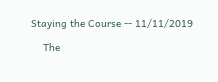Staying the Course -- 11/11/2019

    The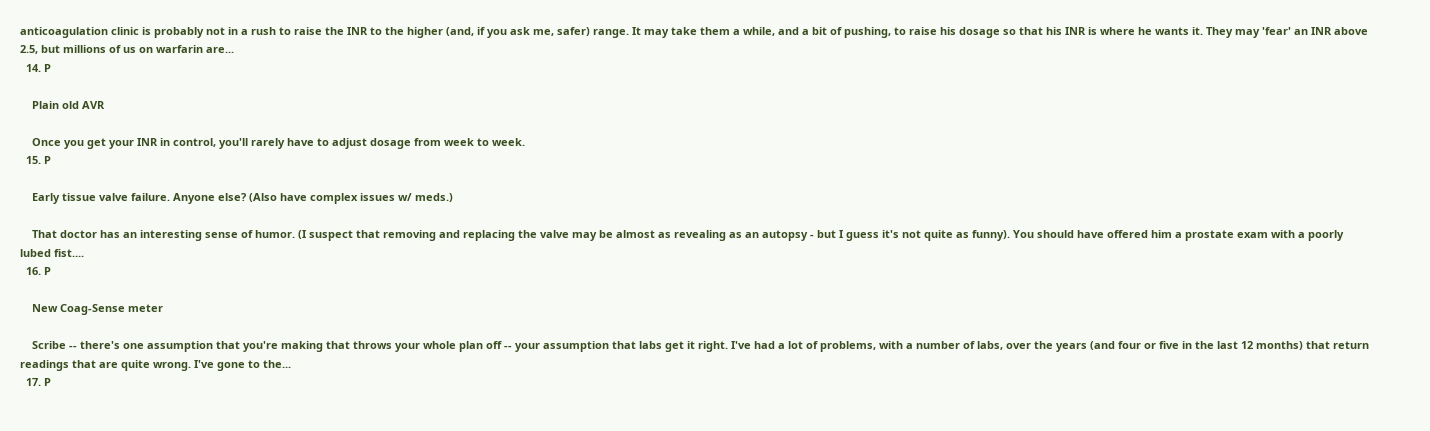anticoagulation clinic is probably not in a rush to raise the INR to the higher (and, if you ask me, safer) range. It may take them a while, and a bit of pushing, to raise his dosage so that his INR is where he wants it. They may 'fear' an INR above 2.5, but millions of us on warfarin are...
  14. P

    Plain old AVR

    Once you get your INR in control, you'll rarely have to adjust dosage from week to week.
  15. P

    Early tissue valve failure. Anyone else? (Also have complex issues w/ meds.)

    That doctor has an interesting sense of humor. (I suspect that removing and replacing the valve may be almost as revealing as an autopsy - but I guess it's not quite as funny). You should have offered him a prostate exam with a poorly lubed fist....
  16. P

    New Coag-Sense meter

    Scribe -- there's one assumption that you're making that throws your whole plan off -- your assumption that labs get it right. I've had a lot of problems, with a number of labs, over the years (and four or five in the last 12 months) that return readings that are quite wrong. I've gone to the...
  17. P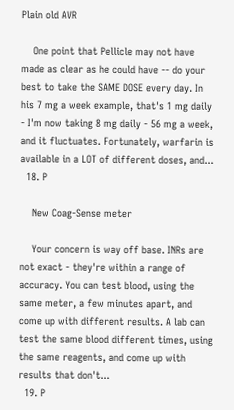Plain old AVR

    One point that Pellicle may not have made as clear as he could have -- do your best to take the SAME DOSE every day. In his 7 mg a week example, that's 1 mg daily - I'm now taking 8 mg daily - 56 mg a week, and it fluctuates. Fortunately, warfarin is available in a LOT of different doses, and...
  18. P

    New Coag-Sense meter

    Your concern is way off base. INRs are not exact - they're within a range of accuracy. You can test blood, using the same meter, a few minutes apart, and come up with different results. A lab can test the same blood different times, using the same reagents, and come up with results that don't...
  19. P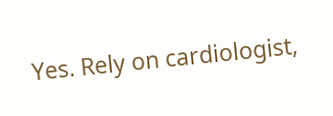Yes. Rely on cardiologist,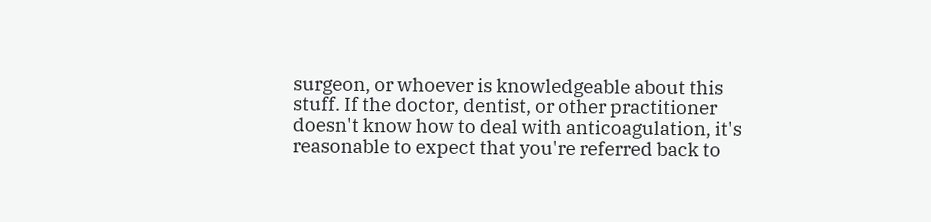surgeon, or whoever is knowledgeable about this stuff. If the doctor, dentist, or other practitioner doesn't know how to deal with anticoagulation, it's reasonable to expect that you're referred back to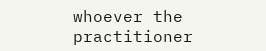whoever the practitioner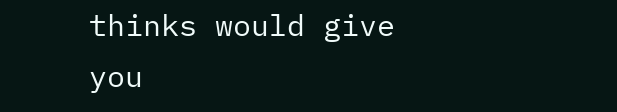thinks would give you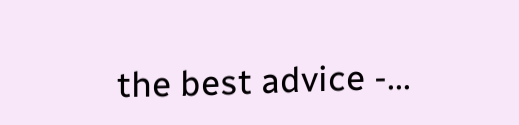the best advice -...